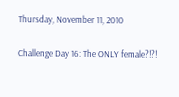Thursday, November 11, 2010

Challenge Day 16: The ONLY female?!?!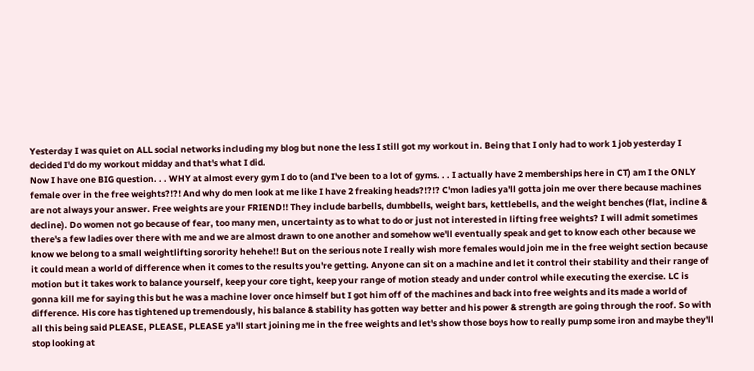Yesterday I was quiet on ALL social networks including my blog but none the less I still got my workout in. Being that I only had to work 1 job yesterday I decided I'd do my workout midday and that's what I did.
Now I have one BIG question. . . WHY at almost every gym I do to (and I've been to a lot of gyms. . . I actually have 2 memberships here in CT) am I the ONLY female over in the free weights?!?! And why do men look at me like I have 2 freaking heads?!?!? C'mon ladies ya'll gotta join me over there because machines are not always your answer. Free weights are your FRIEND!! They include barbells, dumbbells, weight bars, kettlebells, and the weight benches (flat, incline & decline). Do women not go because of fear, too many men, uncertainty as to what to do or just not interested in lifting free weights? I will admit sometimes there's a few ladies over there with me and we are almost drawn to one another and somehow we'll eventually speak and get to know each other because we know we belong to a small weightlifting sorority hehehe!! But on the serious note I really wish more females would join me in the free weight section because it could mean a world of difference when it comes to the results you're getting. Anyone can sit on a machine and let it control their stability and their range of motion but it takes work to balance yourself, keep your core tight, keep your range of motion steady and under control while executing the exercise. LC is gonna kill me for saying this but he was a machine lover once himself but I got him off of the machines and back into free weights and its made a world of difference. His core has tightened up tremendously, his balance & stability has gotten way better and his power & strength are going through the roof. So with all this being said PLEASE, PLEASE, PLEASE ya'll start joining me in the free weights and let's show those boys how to really pump some iron and maybe they'll stop looking at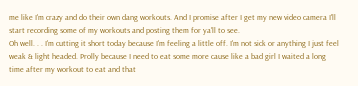me like I'm crazy and do their own dang workouts. And I promise after I get my new video camera I'll start recording some of my workouts and posting them for ya'll to see.
Oh well. . . I'm cutting it short today because I'm feeling a little off. I'm not sick or anything I just feel weak & light headed. Prolly because I need to eat some more cause like a bad girl I waited a long time after my workout to eat and that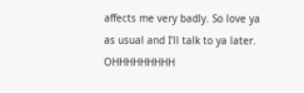affects me very badly. So love ya as usual and I'll talk to ya later. OHHHHHHHHH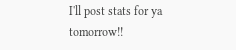I'll post stats for ya tomorrow!!